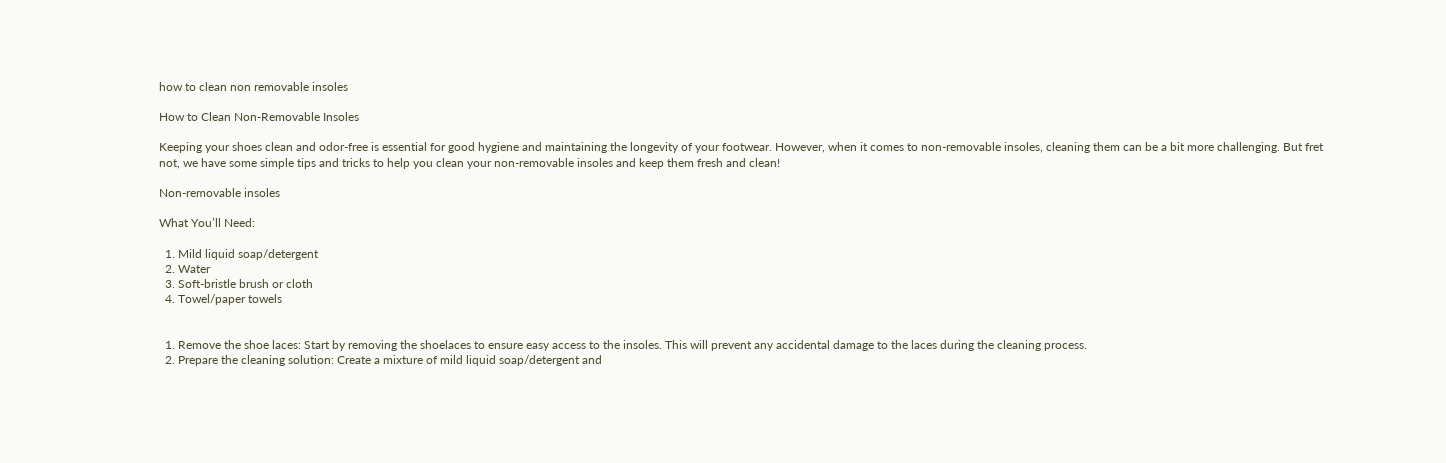how to clean non removable insoles

How to Clean Non-Removable Insoles

Keeping your shoes clean and odor-free is essential for good hygiene and maintaining the longevity of your footwear. However, when it comes to non-removable insoles, cleaning them can be a bit more challenging. But fret not, we have some simple tips and tricks to help you clean your non-removable insoles and keep them fresh and clean!

Non-removable insoles

What You’ll Need:

  1. Mild liquid soap/detergent
  2. Water
  3. Soft-bristle brush or cloth
  4. Towel/paper towels


  1. Remove the shoe laces: Start by removing the shoelaces to ensure easy access to the insoles. This will prevent any accidental damage to the laces during the cleaning process.
  2. Prepare the cleaning solution: Create a mixture of mild liquid soap/detergent and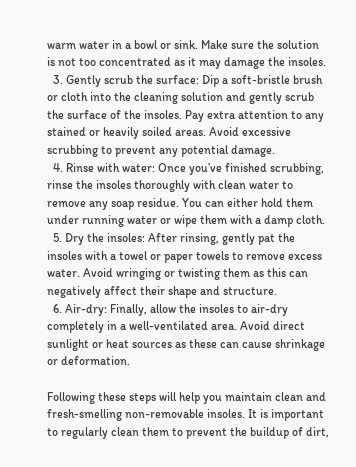warm water in a bowl or sink. Make sure the solution is not too concentrated as it may damage the insoles.
  3. Gently scrub the surface: Dip a soft-bristle brush or cloth into the cleaning solution and gently scrub the surface of the insoles. Pay extra attention to any stained or heavily soiled areas. Avoid excessive scrubbing to prevent any potential damage.
  4. Rinse with water: Once you’ve finished scrubbing, rinse the insoles thoroughly with clean water to remove any soap residue. You can either hold them under running water or wipe them with a damp cloth.
  5. Dry the insoles: After rinsing, gently pat the insoles with a towel or paper towels to remove excess water. Avoid wringing or twisting them as this can negatively affect their shape and structure.
  6. Air-dry: Finally, allow the insoles to air-dry completely in a well-ventilated area. Avoid direct sunlight or heat sources as these can cause shrinkage or deformation.

Following these steps will help you maintain clean and fresh-smelling non-removable insoles. It is important to regularly clean them to prevent the buildup of dirt,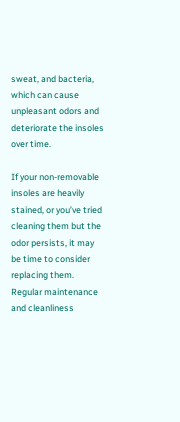sweat, and bacteria, which can cause unpleasant odors and deteriorate the insoles over time.

If your non-removable insoles are heavily stained, or you’ve tried cleaning them but the odor persists, it may be time to consider replacing them. Regular maintenance and cleanliness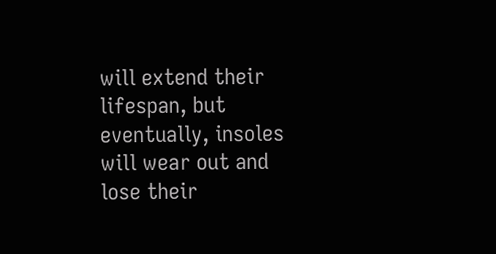will extend their lifespan, but eventually, insoles will wear out and lose their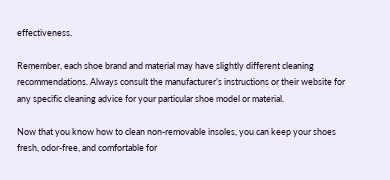effectiveness.

Remember, each shoe brand and material may have slightly different cleaning recommendations. Always consult the manufacturer’s instructions or their website for any specific cleaning advice for your particular shoe model or material.

Now that you know how to clean non-removable insoles, you can keep your shoes fresh, odor-free, and comfortable for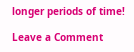longer periods of time!

Leave a Comment